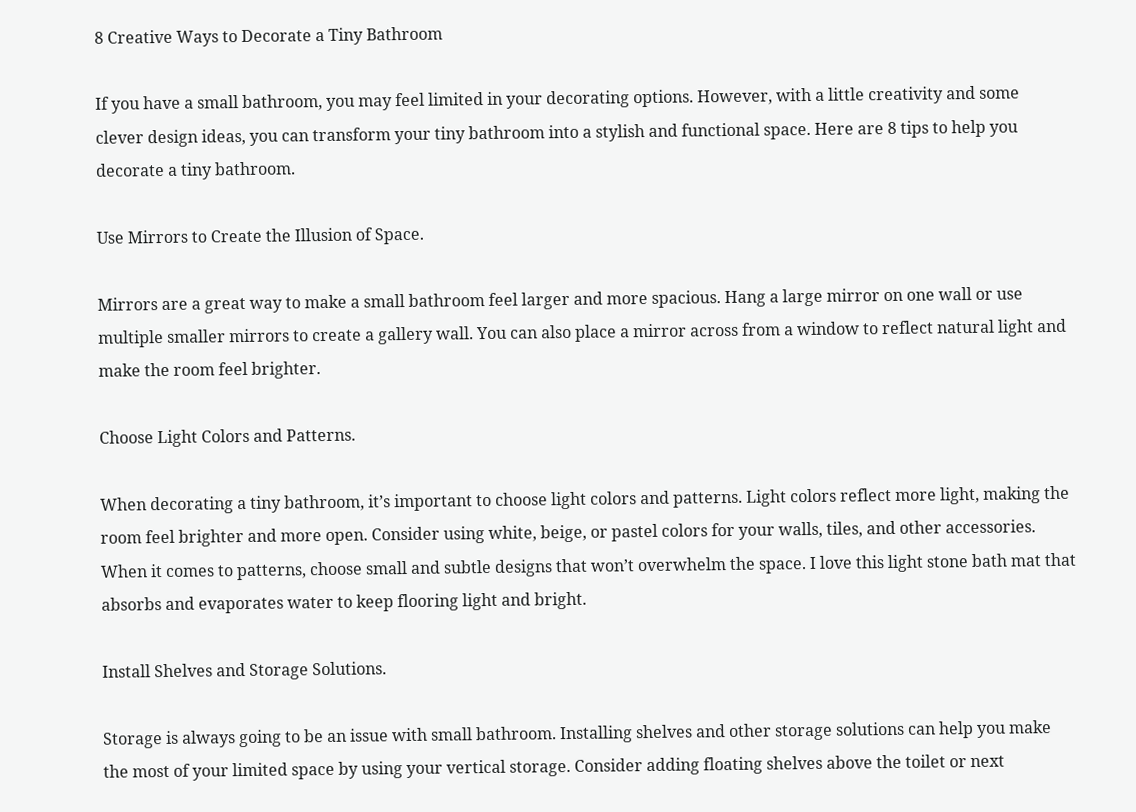8 Creative Ways to Decorate a Tiny Bathroom

If you have a small bathroom, you may feel limited in your decorating options. However, with a little creativity and some clever design ideas, you can transform your tiny bathroom into a stylish and functional space. Here are 8 tips to help you decorate a tiny bathroom.

Use Mirrors to Create the Illusion of Space.

Mirrors are a great way to make a small bathroom feel larger and more spacious. Hang a large mirror on one wall or use multiple smaller mirrors to create a gallery wall. You can also place a mirror across from a window to reflect natural light and make the room feel brighter.

Choose Light Colors and Patterns.

When decorating a tiny bathroom, it’s important to choose light colors and patterns. Light colors reflect more light, making the room feel brighter and more open. Consider using white, beige, or pastel colors for your walls, tiles, and other accessories. When it comes to patterns, choose small and subtle designs that won’t overwhelm the space. I love this light stone bath mat that absorbs and evaporates water to keep flooring light and bright.

Install Shelves and Storage Solutions.

Storage is always going to be an issue with small bathroom. Installing shelves and other storage solutions can help you make the most of your limited space by using your vertical storage. Consider adding floating shelves above the toilet or next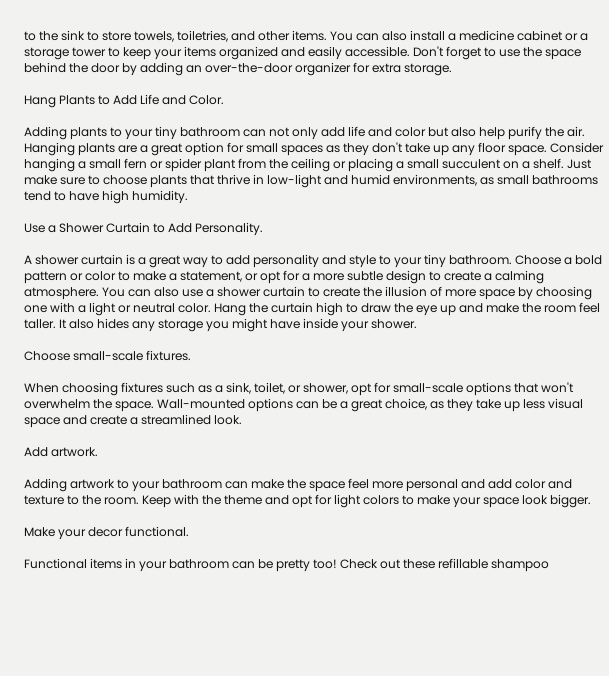to the sink to store towels, toiletries, and other items. You can also install a medicine cabinet or a storage tower to keep your items organized and easily accessible. Don't forget to use the space behind the door by adding an over-the-door organizer for extra storage.

Hang Plants to Add Life and Color.

Adding plants to your tiny bathroom can not only add life and color but also help purify the air. Hanging plants are a great option for small spaces as they don't take up any floor space. Consider hanging a small fern or spider plant from the ceiling or placing a small succulent on a shelf. Just make sure to choose plants that thrive in low-light and humid environments, as small bathrooms tend to have high humidity.

Use a Shower Curtain to Add Personality.

A shower curtain is a great way to add personality and style to your tiny bathroom. Choose a bold pattern or color to make a statement, or opt for a more subtle design to create a calming atmosphere. You can also use a shower curtain to create the illusion of more space by choosing one with a light or neutral color. Hang the curtain high to draw the eye up and make the room feel taller. It also hides any storage you might have inside your shower.

Choose small-scale fixtures.

When choosing fixtures such as a sink, toilet, or shower, opt for small-scale options that won't overwhelm the space. Wall-mounted options can be a great choice, as they take up less visual space and create a streamlined look.

Add artwork.

Adding artwork to your bathroom can make the space feel more personal and add color and texture to the room. Keep with the theme and opt for light colors to make your space look bigger.

Make your decor functional.

Functional items in your bathroom can be pretty too! Check out these refillable shampoo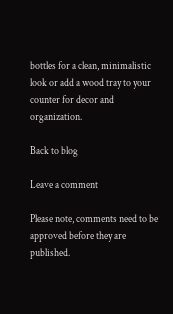bottles for a clean, minimalistic look or add a wood tray to your counter for decor and organization.

Back to blog

Leave a comment

Please note, comments need to be approved before they are published.